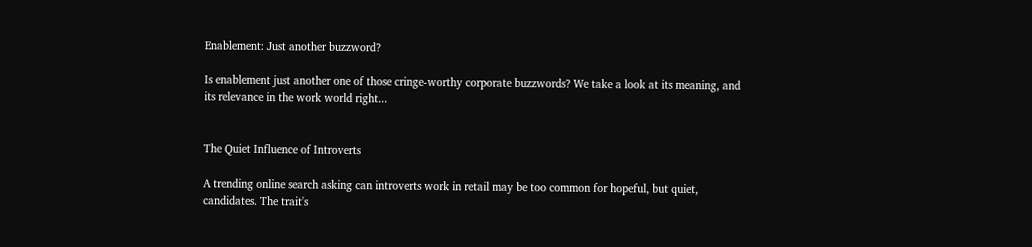Enablement: Just another buzzword?

Is enablement just another one of those cringe-worthy corporate buzzwords? We take a look at its meaning, and its relevance in the work world right...


The Quiet Influence of Introverts

A trending online search asking can introverts work in retail may be too common for hopeful, but quiet, candidates. The trait's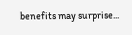benefits may surprise...